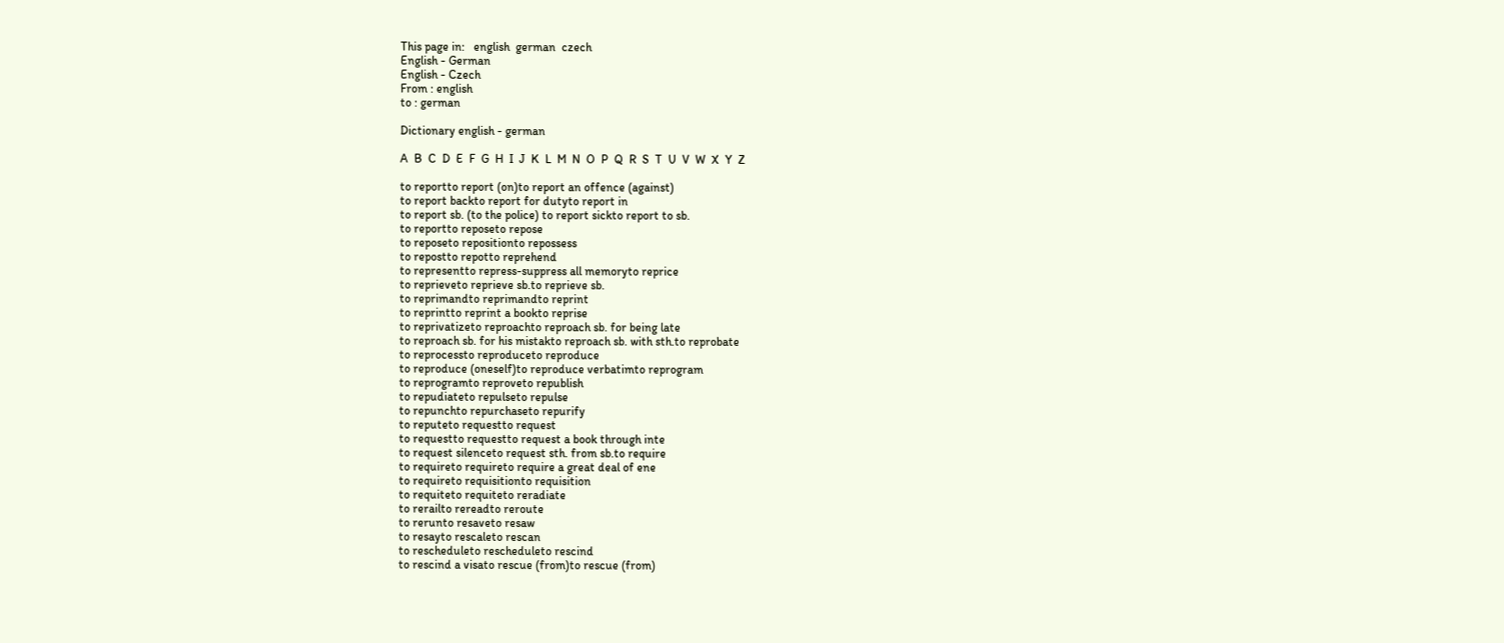This page in:   english  german  czech
English - German
English - Czech
From : english
to : german

Dictionary english - german

A  B  C  D  E  F  G  H  I  J  K  L  M  N  O  P  Q  R  S  T  U  V  W  X  Y  Z

to reportto report (on)to report an offence (against)
to report backto report for dutyto report in
to report sb. (to the police) to report sickto report to sb.
to reportto reposeto repose
to reposeto repositionto repossess
to repostto repotto reprehend
to representto repress-suppress all memoryto reprice
to reprieveto reprieve sb.to reprieve sb.
to reprimandto reprimandto reprint
to reprintto reprint a bookto reprise
to reprivatizeto reproachto reproach sb. for being late
to reproach sb. for his mistakto reproach sb. with sth.to reprobate
to reprocessto reproduceto reproduce
to reproduce (oneself)to reproduce verbatimto reprogram
to reprogramto reproveto republish
to repudiateto repulseto repulse
to repunchto repurchaseto repurify
to reputeto requestto request
to requestto requestto request a book through inte
to request silenceto request sth. from sb.to require
to requireto requireto require a great deal of ene
to requireto requisitionto requisition
to requiteto requiteto reradiate
to rerailto rereadto reroute
to rerunto resaveto resaw
to resayto rescaleto rescan
to rescheduleto rescheduleto rescind
to rescind a visato rescue (from)to rescue (from)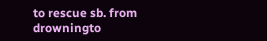to rescue sb. from drowningto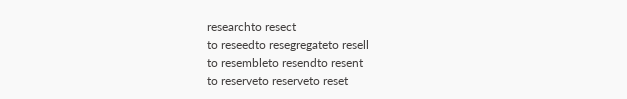researchto resect
to reseedto resegregateto resell
to resembleto resendto resent
to reserveto reserveto reset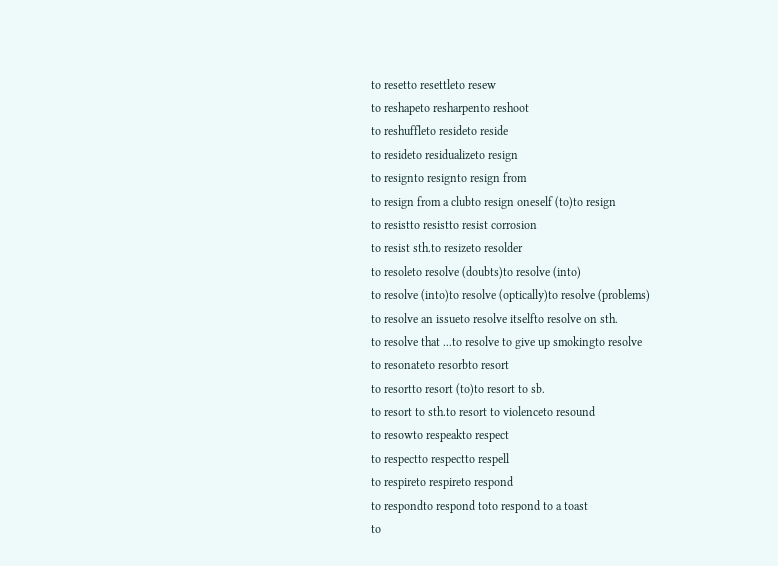to resetto resettleto resew
to reshapeto resharpento reshoot
to reshuffleto resideto reside
to resideto residualizeto resign
to resignto resignto resign from
to resign from a clubto resign oneself (to)to resign
to resistto resistto resist corrosion
to resist sth.to resizeto resolder
to resoleto resolve (doubts)to resolve (into)
to resolve (into)to resolve (optically)to resolve (problems)
to resolve an issueto resolve itselfto resolve on sth.
to resolve that ...to resolve to give up smokingto resolve
to resonateto resorbto resort
to resortto resort (to)to resort to sb.
to resort to sth.to resort to violenceto resound
to resowto respeakto respect
to respectto respectto respell
to respireto respireto respond
to respondto respond toto respond to a toast
to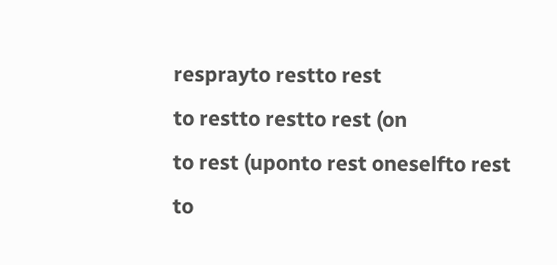resprayto restto rest
to restto restto rest (on
to rest (uponto rest oneselfto rest
to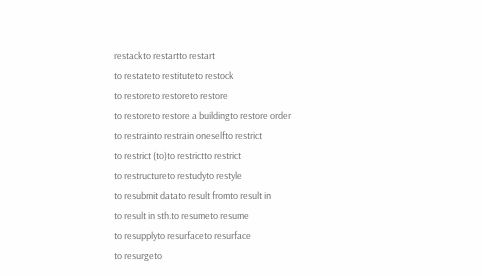restackto restartto restart
to restateto restituteto restock
to restoreto restoreto restore
to restoreto restore a buildingto restore order
to restrainto restrain oneselfto restrict
to restrict (to)to restrictto restrict
to restructureto restudyto restyle
to resubmit datato result fromto result in
to result in sth.to resumeto resume
to resupplyto resurfaceto resurface
to resurgeto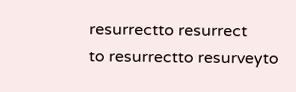resurrectto resurrect
to resurrectto resurveyto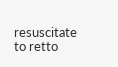resuscitate
to retto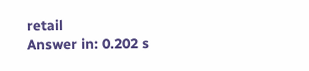retail
Answer in: 0.202 s